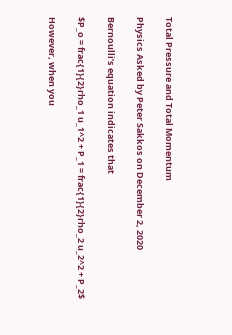Total Pressure and Total Momentum

Physics Asked by Peter Sakkos on December 2, 2020

Bernoulli’s equation indicates that

$P_o = frac{1}{2}rho_1 u_1^2 + P_1 = frac{1}{2}rho_2 u_2^2 + P_2$

However, when you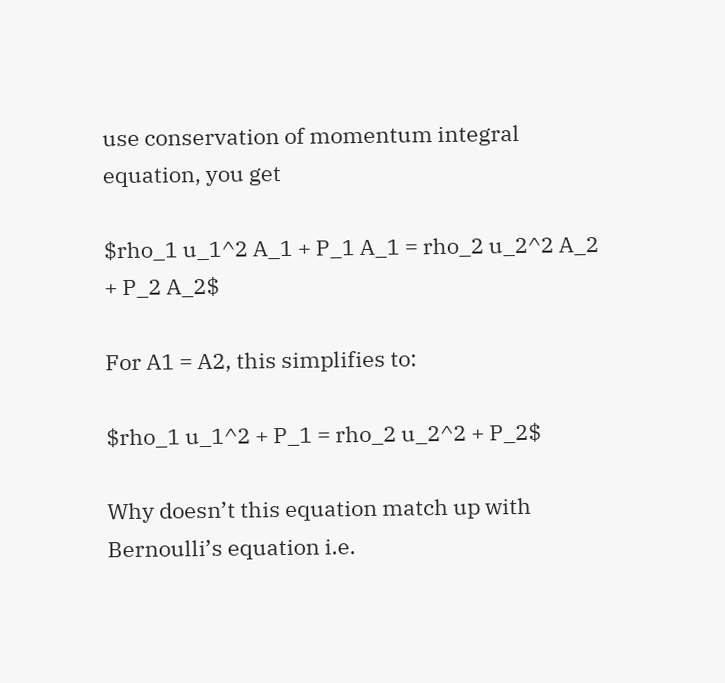use conservation of momentum integral equation, you get

$rho_1 u_1^2 A_1 + P_1 A_1 = rho_2 u_2^2 A_2 + P_2 A_2$

For A1 = A2, this simplifies to:

$rho_1 u_1^2 + P_1 = rho_2 u_2^2 + P_2$

Why doesn’t this equation match up with Bernoulli’s equation i.e.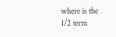where is the 1/2 term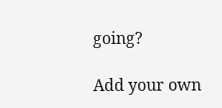going?

Add your own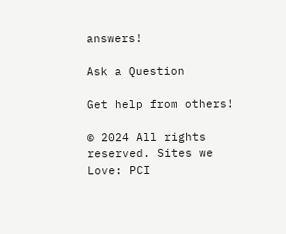answers!

Ask a Question

Get help from others!

© 2024 All rights reserved. Sites we Love: PCI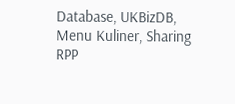Database, UKBizDB, Menu Kuliner, Sharing RPP